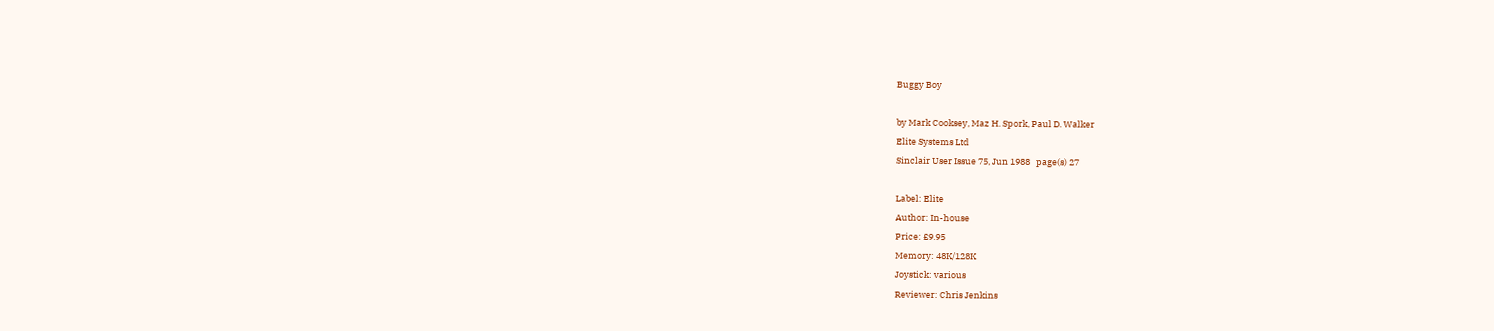Buggy Boy

by Mark Cooksey, Maz H. Spork, Paul D. Walker
Elite Systems Ltd
Sinclair User Issue 75, Jun 1988   page(s) 27

Label: Elite
Author: In-house
Price: £9.95
Memory: 48K/128K
Joystick: various
Reviewer: Chris Jenkins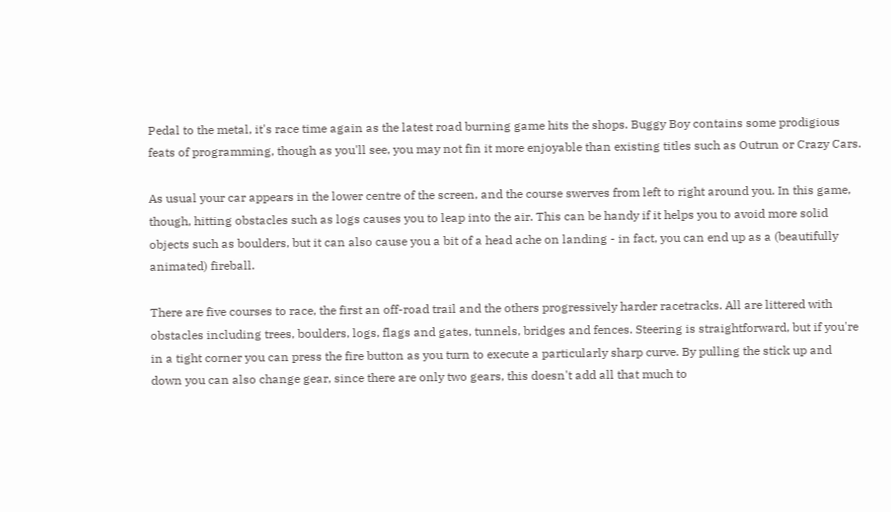Pedal to the metal, it's race time again as the latest road burning game hits the shops. Buggy Boy contains some prodigious feats of programming, though as you'll see, you may not fin it more enjoyable than existing titles such as Outrun or Crazy Cars.

As usual your car appears in the lower centre of the screen, and the course swerves from left to right around you. In this game, though, hitting obstacles such as logs causes you to leap into the air. This can be handy if it helps you to avoid more solid objects such as boulders, but it can also cause you a bit of a head ache on landing - in fact, you can end up as a (beautifully animated) fireball.

There are five courses to race, the first an off-road trail and the others progressively harder racetracks. All are littered with obstacles including trees, boulders, logs, flags and gates, tunnels, bridges and fences. Steering is straightforward, but if you're in a tight corner you can press the fire button as you turn to execute a particularly sharp curve. By pulling the stick up and down you can also change gear, since there are only two gears, this doesn't add all that much to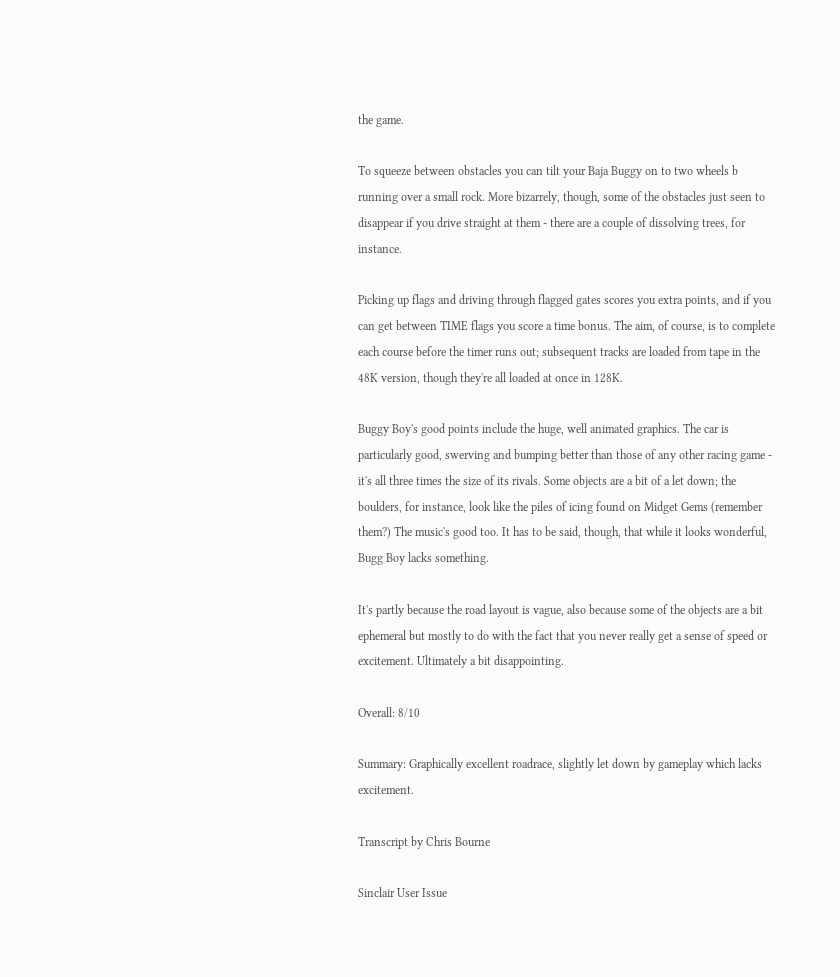the game.

To squeeze between obstacles you can tilt your Baja Buggy on to two wheels b running over a small rock. More bizarrely, though, some of the obstacles just seen to disappear if you drive straight at them - there are a couple of dissolving trees, for instance.

Picking up flags and driving through flagged gates scores you extra points, and if you can get between TIME flags you score a time bonus. The aim, of course, is to complete each course before the timer runs out; subsequent tracks are loaded from tape in the 48K version, though they're all loaded at once in 128K.

Buggy Boy's good points include the huge, well animated graphics. The car is particularly good, swerving and bumping better than those of any other racing game - it's all three times the size of its rivals. Some objects are a bit of a let down; the boulders, for instance, look like the piles of icing found on Midget Gems (remember them?) The music's good too. It has to be said, though, that while it looks wonderful, Bugg Boy lacks something.

It's partly because the road layout is vague, also because some of the objects are a bit ephemeral but mostly to do with the fact that you never really get a sense of speed or excitement. Ultimately a bit disappointing.

Overall: 8/10

Summary: Graphically excellent roadrace, slightly let down by gameplay which lacks excitement.

Transcript by Chris Bourne

Sinclair User Issue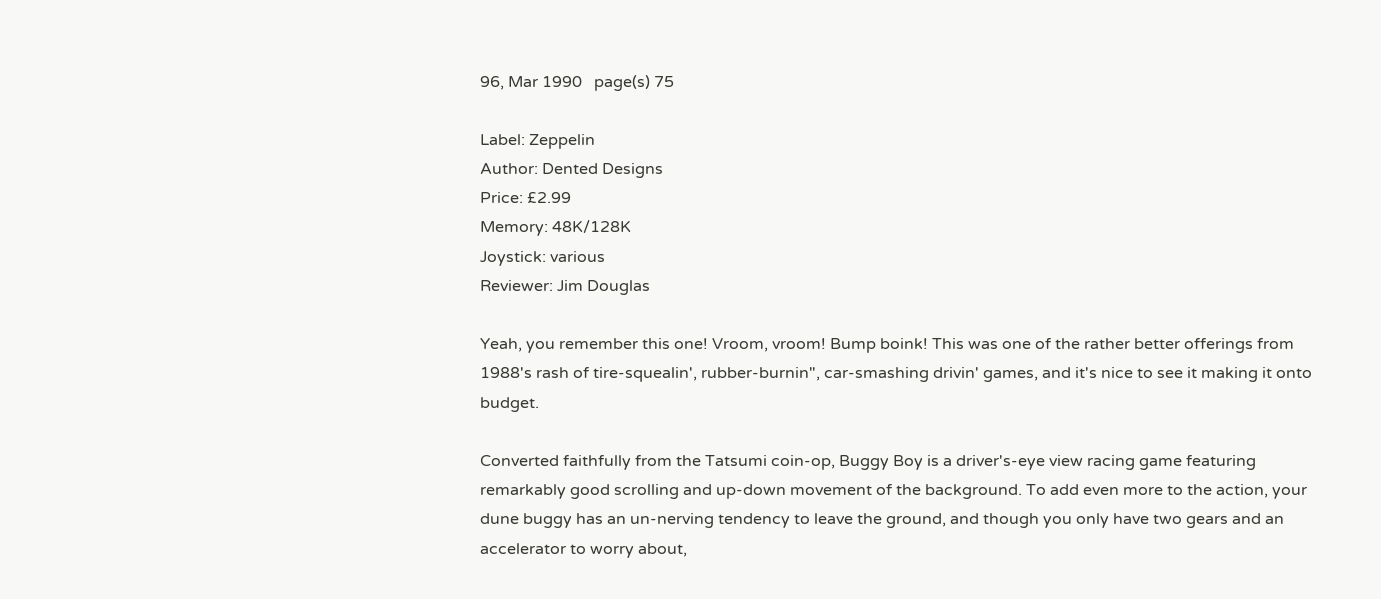96, Mar 1990   page(s) 75

Label: Zeppelin
Author: Dented Designs
Price: £2.99
Memory: 48K/128K
Joystick: various
Reviewer: Jim Douglas

Yeah, you remember this one! Vroom, vroom! Bump boink! This was one of the rather better offerings from 1988's rash of tire-squealin', rubber-burnin", car-smashing drivin' games, and it's nice to see it making it onto budget.

Converted faithfully from the Tatsumi coin-op, Buggy Boy is a driver's-eye view racing game featuring remarkably good scrolling and up-down movement of the background. To add even more to the action, your dune buggy has an un-nerving tendency to leave the ground, and though you only have two gears and an accelerator to worry about,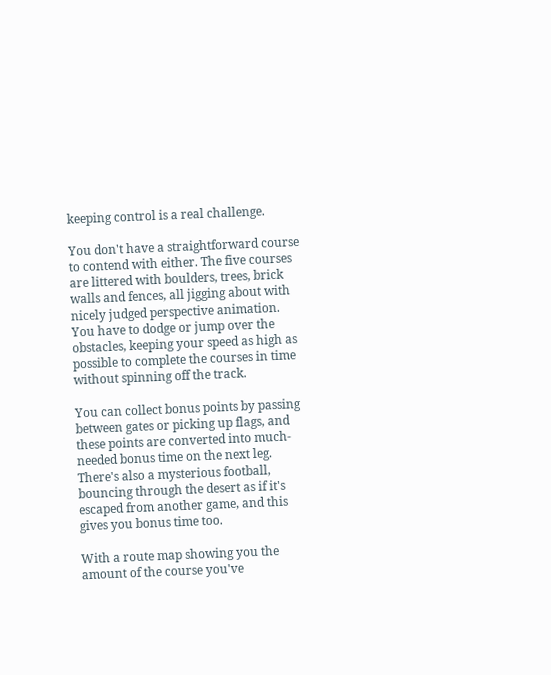keeping control is a real challenge.

You don't have a straightforward course to contend with either. The five courses are littered with boulders, trees, brick walls and fences, all jigging about with nicely judged perspective animation. You have to dodge or jump over the obstacles, keeping your speed as high as possible to complete the courses in time without spinning off the track.

You can collect bonus points by passing between gates or picking up flags, and these points are converted into much-needed bonus time on the next leg. There's also a mysterious football, bouncing through the desert as if it's escaped from another game, and this gives you bonus time too.

With a route map showing you the amount of the course you've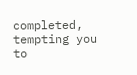completed, tempting you to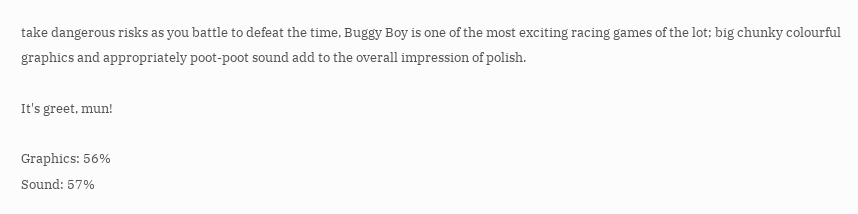take dangerous risks as you battle to defeat the time, Buggy Boy is one of the most exciting racing games of the lot; big chunky colourful graphics and appropriately poot-poot sound add to the overall impression of polish.

It's greet, mun!

Graphics: 56%
Sound: 57%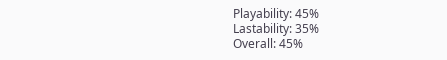Playability: 45%
Lastability: 35%
Overall: 45%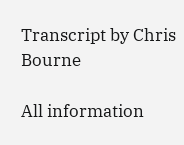Transcript by Chris Bourne

All information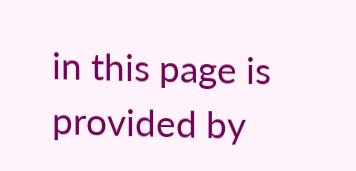in this page is provided by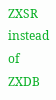ZXSR instead of ZXDB